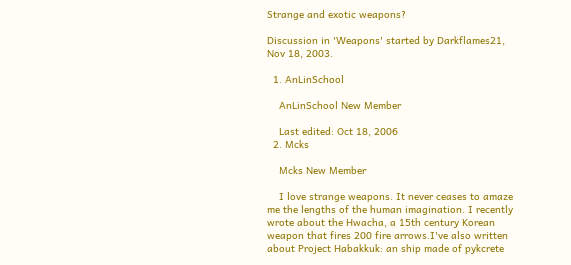Strange and exotic weapons?

Discussion in 'Weapons' started by Darkflames21, Nov 18, 2003.

  1. AnLinSchool

    AnLinSchool New Member

    Last edited: Oct 18, 2006
  2. Mcks

    Mcks New Member

    I love strange weapons. It never ceases to amaze me the lengths of the human imagination. I recently wrote about the Hwacha, a 15th century Korean weapon that fires 200 fire arrows.I've also written about Project Habakkuk: an ship made of pykcrete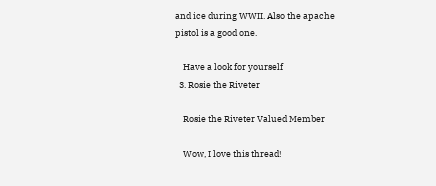and ice during WWII. Also the apache pistol is a good one.

    Have a look for yourself
  3. Rosie the Riveter

    Rosie the Riveter Valued Member

    Wow, I love this thread!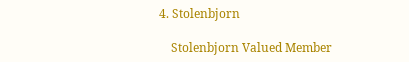4. Stolenbjorn

    Stolenbjorn Valued Member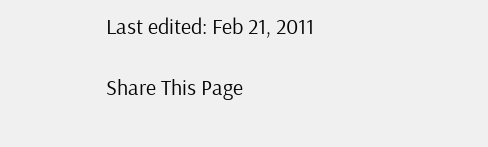Last edited: Feb 21, 2011

Share This Page